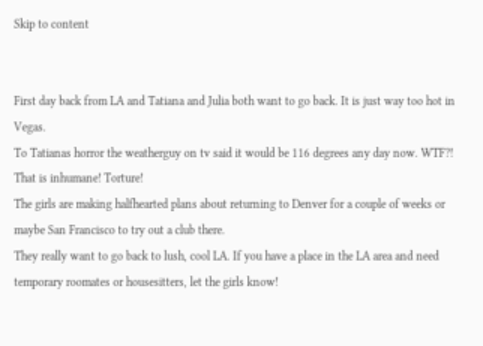Skip to content


First day back from LA and Tatiana and Julia both want to go back. It is just way too hot in Vegas.
To Tatianas horror the weatherguy on tv said it would be 116 degrees any day now. WTF?! That is inhumane! Torture!
The girls are making halfhearted plans about returning to Denver for a couple of weeks or maybe San Francisco to try out a club there.
They really want to go back to lush, cool LA. If you have a place in the LA area and need temporary roomates or housesitters, let the girls know!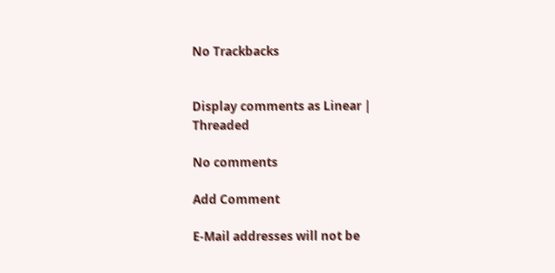No Trackbacks


Display comments as Linear | Threaded

No comments

Add Comment

E-Mail addresses will not be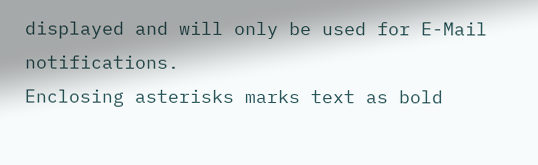displayed and will only be used for E-Mail notifications.
Enclosing asterisks marks text as bold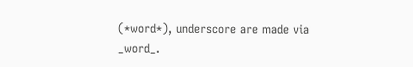(*word*), underscore are made via _word_.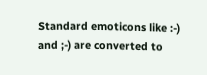Standard emoticons like :-) and ;-) are converted to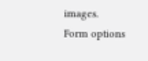images.
Form options